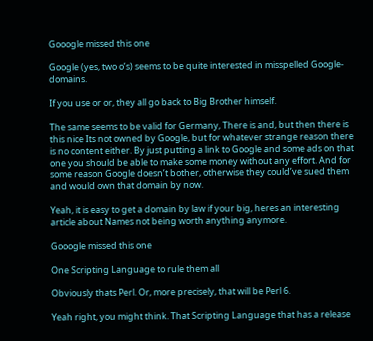Gooogle missed this one

Google (yes, two o’s) seems to be quite interested in misspelled Google-domains.

If you use or or, they all go back to Big Brother himself.

The same seems to be valid for Germany, There is and, but then there is this nice Its not owned by Google, but for whatever strange reason there is no content either. By just putting a link to Google and some ads on that one you should be able to make some money without any effort. And for some reason Google doesn’t bother, otherwise they could’ve sued them and would own that domain by now.

Yeah, it is easy to get a domain by law if your big, heres an interesting article about Names not being worth anything anymore.

Gooogle missed this one

One Scripting Language to rule them all

Obviously thats Perl. Or, more precisely, that will be Perl 6.

Yeah right, you might think. That Scripting Language that has a release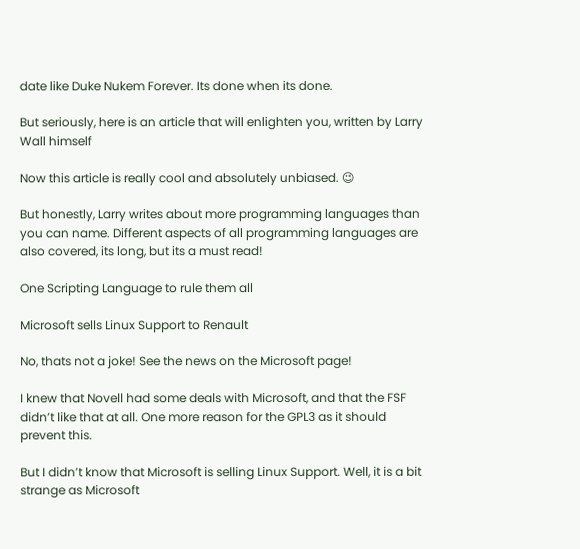date like Duke Nukem Forever. Its done when its done.

But seriously, here is an article that will enlighten you, written by Larry Wall himself

Now this article is really cool and absolutely unbiased. 😉

But honestly, Larry writes about more programming languages than you can name. Different aspects of all programming languages are also covered, its long, but its a must read!

One Scripting Language to rule them all

Microsoft sells Linux Support to Renault

No, thats not a joke! See the news on the Microsoft page!

I knew that Novell had some deals with Microsoft, and that the FSF didn’t like that at all. One more reason for the GPL3 as it should prevent this.

But I didn’t know that Microsoft is selling Linux Support. Well, it is a bit strange as Microsoft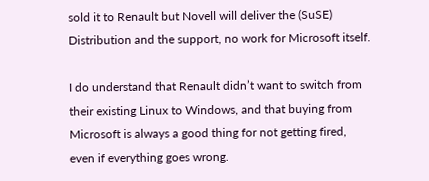sold it to Renault but Novell will deliver the (SuSE) Distribution and the support, no work for Microsoft itself.

I do understand that Renault didn’t want to switch from their existing Linux to Windows, and that buying from Microsoft is always a good thing for not getting fired, even if everything goes wrong.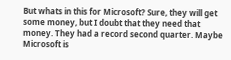But whats in this for Microsoft? Sure, they will get some money, but I doubt that they need that money. They had a record second quarter. Maybe Microsoft is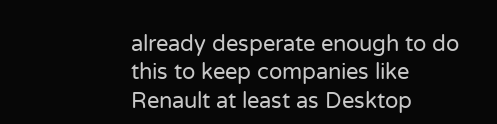already desperate enough to do this to keep companies like Renault at least as Desktop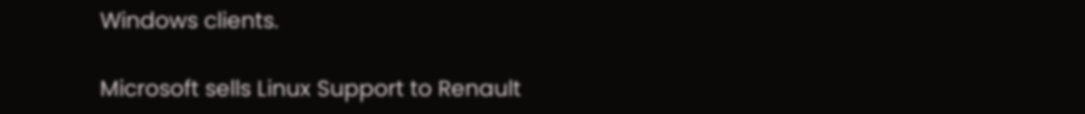Windows clients.

Microsoft sells Linux Support to Renault